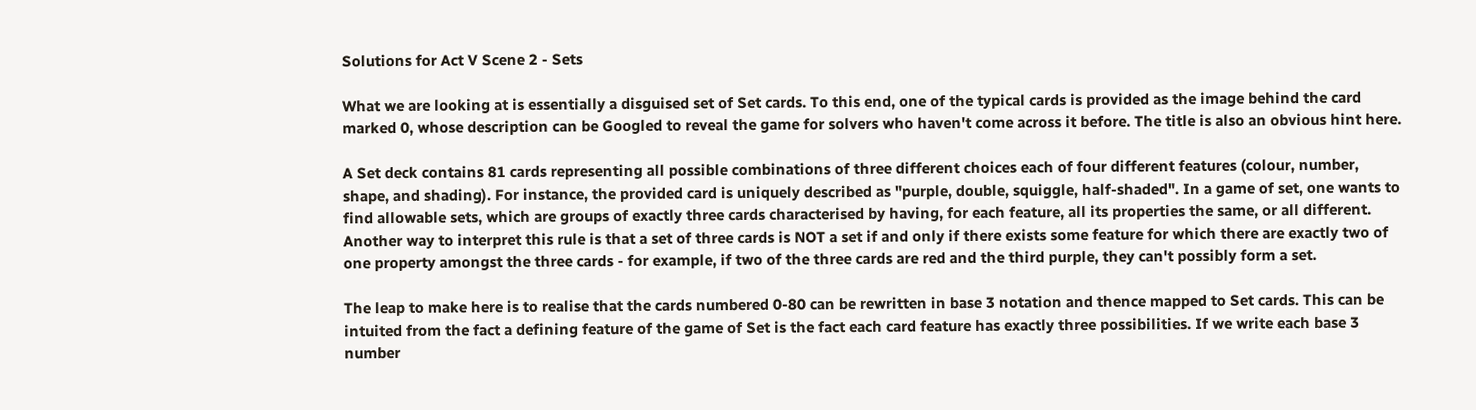Solutions for Act V Scene 2 - Sets

What we are looking at is essentially a disguised set of Set cards. To this end, one of the typical cards is provided as the image behind the card marked 0, whose description can be Googled to reveal the game for solvers who haven't come across it before. The title is also an obvious hint here.

A Set deck contains 81 cards representing all possible combinations of three different choices each of four different features (colour, number, shape, and shading). For instance, the provided card is uniquely described as "purple, double, squiggle, half-shaded". In a game of set, one wants to find allowable sets, which are groups of exactly three cards characterised by having, for each feature, all its properties the same, or all different. Another way to interpret this rule is that a set of three cards is NOT a set if and only if there exists some feature for which there are exactly two of one property amongst the three cards - for example, if two of the three cards are red and the third purple, they can't possibly form a set.

The leap to make here is to realise that the cards numbered 0-80 can be rewritten in base 3 notation and thence mapped to Set cards. This can be intuited from the fact a defining feature of the game of Set is the fact each card feature has exactly three possibilities. If we write each base 3 number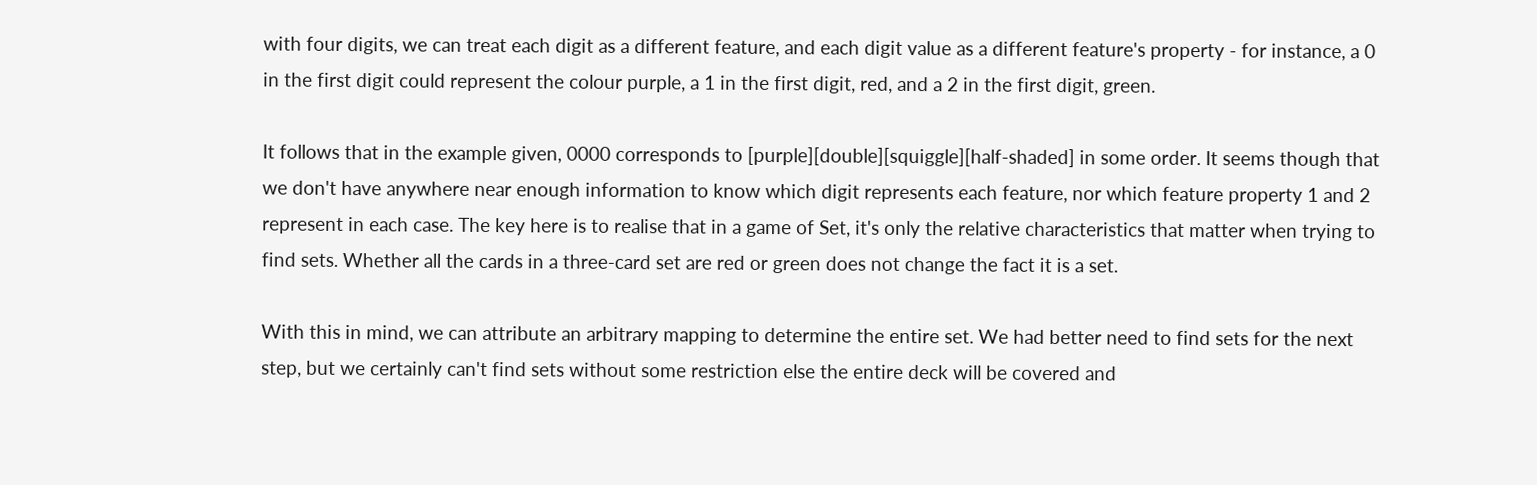with four digits, we can treat each digit as a different feature, and each digit value as a different feature's property - for instance, a 0 in the first digit could represent the colour purple, a 1 in the first digit, red, and a 2 in the first digit, green.

It follows that in the example given, 0000 corresponds to [purple][double][squiggle][half-shaded] in some order. It seems though that we don't have anywhere near enough information to know which digit represents each feature, nor which feature property 1 and 2 represent in each case. The key here is to realise that in a game of Set, it's only the relative characteristics that matter when trying to find sets. Whether all the cards in a three-card set are red or green does not change the fact it is a set.

With this in mind, we can attribute an arbitrary mapping to determine the entire set. We had better need to find sets for the next step, but we certainly can't find sets without some restriction else the entire deck will be covered and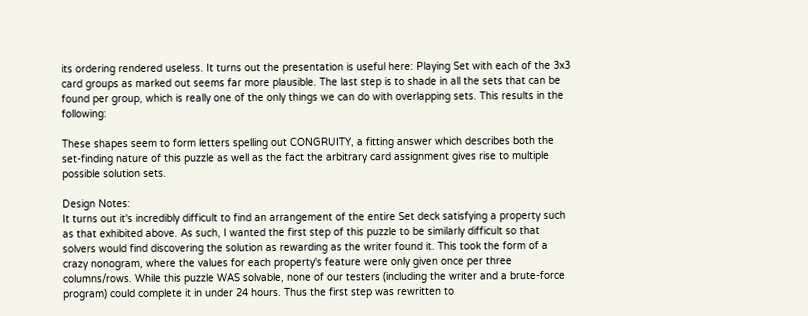its ordering rendered useless. It turns out the presentation is useful here: Playing Set with each of the 3x3 card groups as marked out seems far more plausible. The last step is to shade in all the sets that can be found per group, which is really one of the only things we can do with overlapping sets. This results in the following:

These shapes seem to form letters spelling out CONGRUITY, a fitting answer which describes both the set-finding nature of this puzzle as well as the fact the arbitrary card assignment gives rise to multiple possible solution sets.

Design Notes:
It turns out it's incredibly difficult to find an arrangement of the entire Set deck satisfying a property such as that exhibited above. As such, I wanted the first step of this puzzle to be similarly difficult so that solvers would find discovering the solution as rewarding as the writer found it. This took the form of a crazy nonogram, where the values for each property's feature were only given once per three columns/rows. While this puzzle WAS solvable, none of our testers (including the writer and a brute-force program) could complete it in under 24 hours. Thus the first step was rewritten to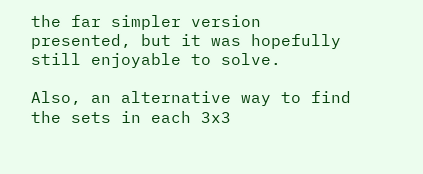the far simpler version presented, but it was hopefully still enjoyable to solve.

Also, an alternative way to find the sets in each 3x3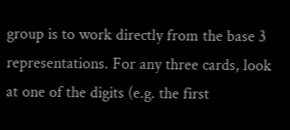group is to work directly from the base 3 representations. For any three cards, look at one of the digits (e.g. the first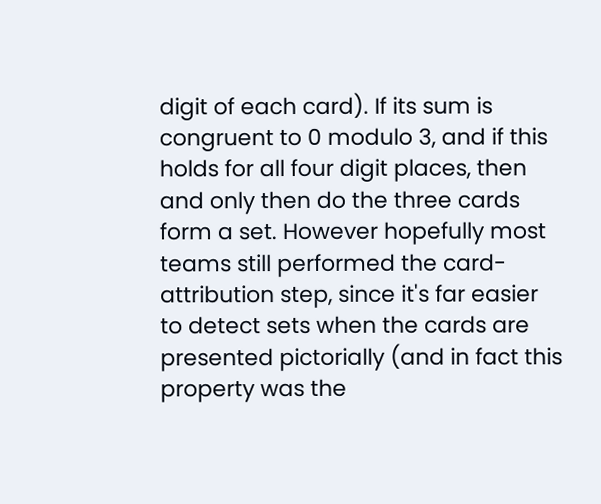digit of each card). If its sum is congruent to 0 modulo 3, and if this holds for all four digit places, then and only then do the three cards form a set. However hopefully most teams still performed the card-attribution step, since it's far easier to detect sets when the cards are presented pictorially (and in fact this property was the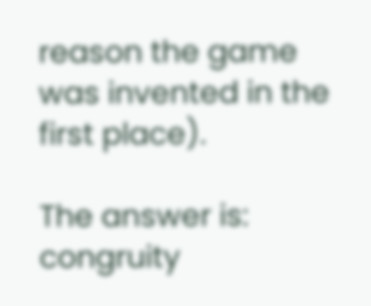reason the game was invented in the first place).

The answer is: congruity